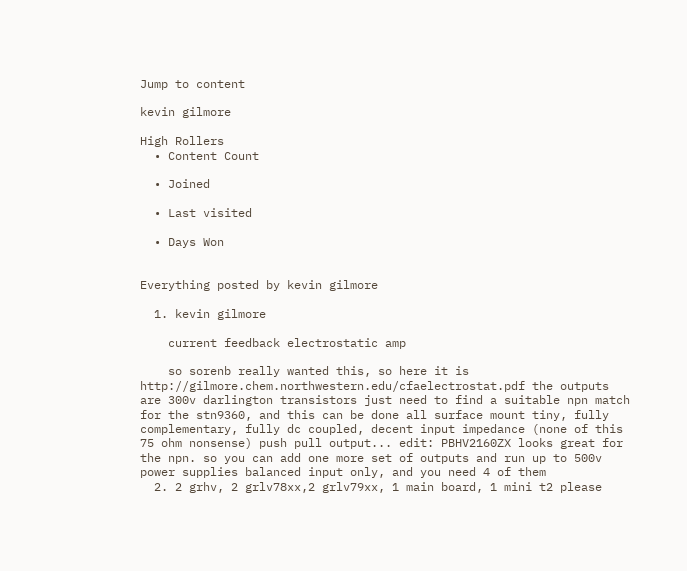Jump to content

kevin gilmore

High Rollers
  • Content Count

  • Joined

  • Last visited

  • Days Won


Everything posted by kevin gilmore

  1. kevin gilmore

    current feedback electrostatic amp

    so sorenb really wanted this, so here it is http://gilmore.chem.northwestern.edu/cfaelectrostat.pdf the outputs are 300v darlington transistors just need to find a suitable npn match for the stn9360, and this can be done all surface mount tiny, fully complementary, fully dc coupled, decent input impedance (none of this 75 ohm nonsense) push pull output... edit: PBHV2160ZX looks great for the npn. so you can add one more set of outputs and run up to 500v power supplies balanced input only, and you need 4 of them
  2. 2 grhv, 2 grlv78xx,2 grlv79xx, 1 main board, 1 mini t2 please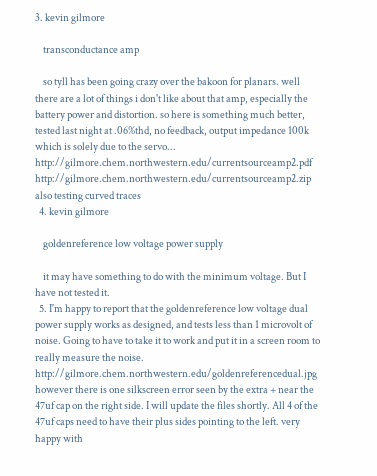3. kevin gilmore

    transconductance amp

    so tyll has been going crazy over the bakoon for planars. well there are a lot of things i don't like about that amp, especially the battery power and distortion. so here is something much better, tested last night at .06%thd, no feedback, output impedance 100k which is solely due to the servo... http://gilmore.chem.northwestern.edu/currentsourceamp2.pdf http://gilmore.chem.northwestern.edu/currentsourceamp2.zip also testing curved traces
  4. kevin gilmore

    goldenreference low voltage power supply

    it may have something to do with the minimum voltage. But I have not tested it.
  5. I'm happy to report that the goldenreference low voltage dual power supply works as designed, and tests less than 1 microvolt of noise. Going to have to take it to work and put it in a screen room to really measure the noise. http://gilmore.chem.northwestern.edu/goldenreferencedual.jpg however there is one silkscreen error seen by the extra + near the 47uf cap on the right side. I will update the files shortly. All 4 of the 47uf caps need to have their plus sides pointing to the left. very happy with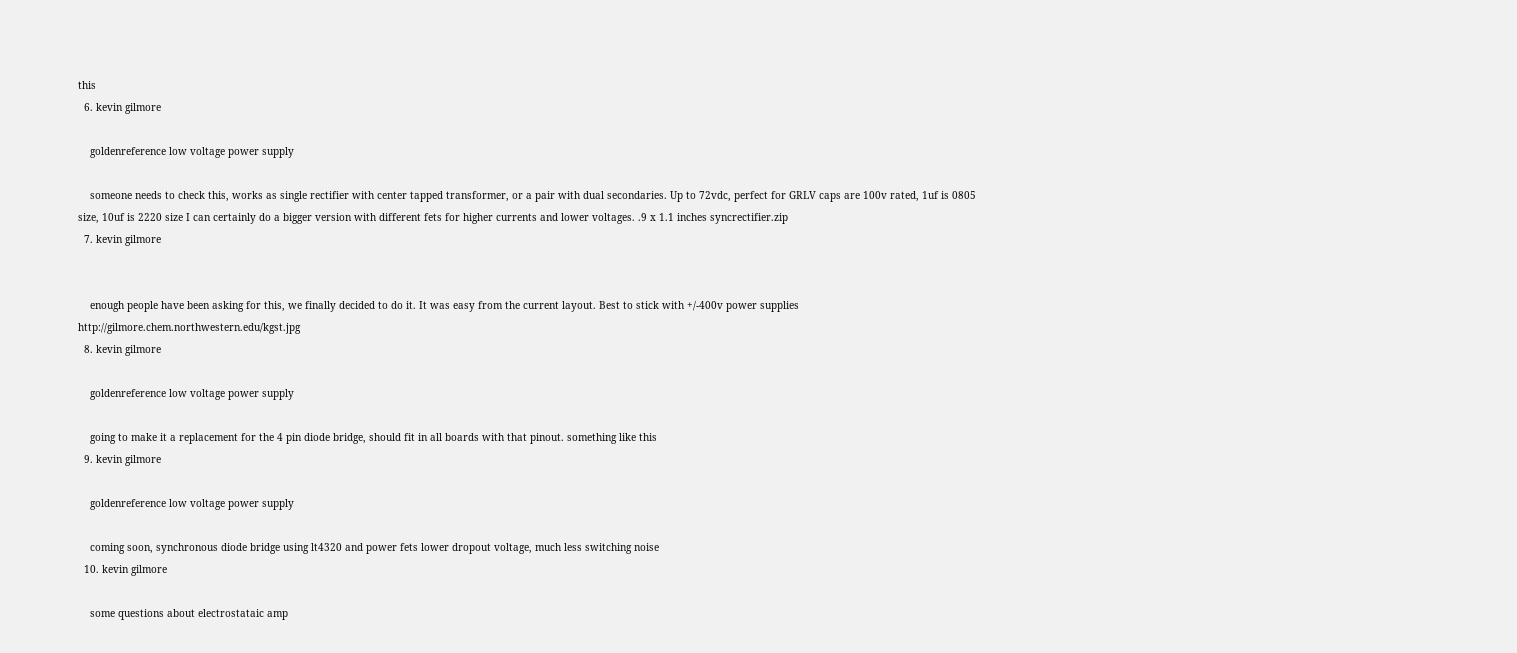this
  6. kevin gilmore

    goldenreference low voltage power supply

    someone needs to check this, works as single rectifier with center tapped transformer, or a pair with dual secondaries. Up to 72vdc, perfect for GRLV caps are 100v rated, 1uf is 0805 size, 10uf is 2220 size I can certainly do a bigger version with different fets for higher currents and lower voltages. .9 x 1.1 inches syncrectifier.zip
  7. kevin gilmore


    enough people have been asking for this, we finally decided to do it. It was easy from the current layout. Best to stick with +/-400v power supplies http://gilmore.chem.northwestern.edu/kgst.jpg
  8. kevin gilmore

    goldenreference low voltage power supply

    going to make it a replacement for the 4 pin diode bridge, should fit in all boards with that pinout. something like this
  9. kevin gilmore

    goldenreference low voltage power supply

    coming soon, synchronous diode bridge using lt4320 and power fets lower dropout voltage, much less switching noise
  10. kevin gilmore

    some questions about electrostataic amp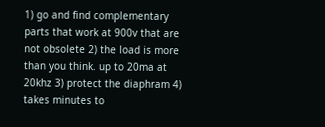1) go and find complementary parts that work at 900v that are not obsolete 2) the load is more than you think. up to 20ma at 20khz 3) protect the diaphram 4) takes minutes to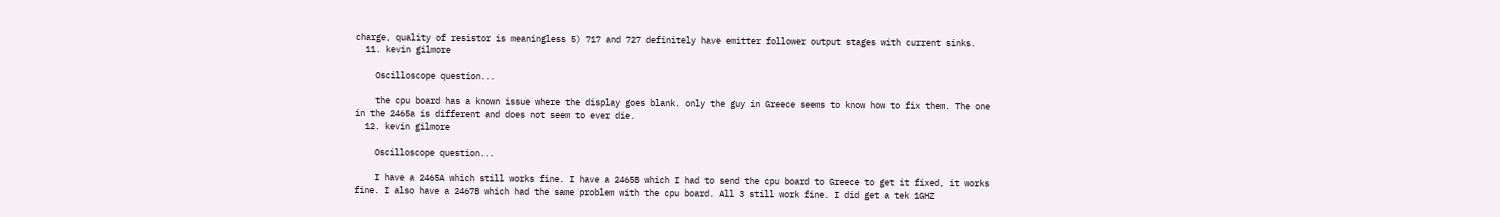charge, quality of resistor is meaningless 5) 717 and 727 definitely have emitter follower output stages with current sinks.
  11. kevin gilmore

    Oscilloscope question...

    the cpu board has a known issue where the display goes blank. only the guy in Greece seems to know how to fix them. The one in the 2465a is different and does not seem to ever die.
  12. kevin gilmore

    Oscilloscope question...

    I have a 2465A which still works fine. I have a 2465B which I had to send the cpu board to Greece to get it fixed, it works fine. I also have a 2467B which had the same problem with the cpu board. All 3 still work fine. I did get a tek 1GHZ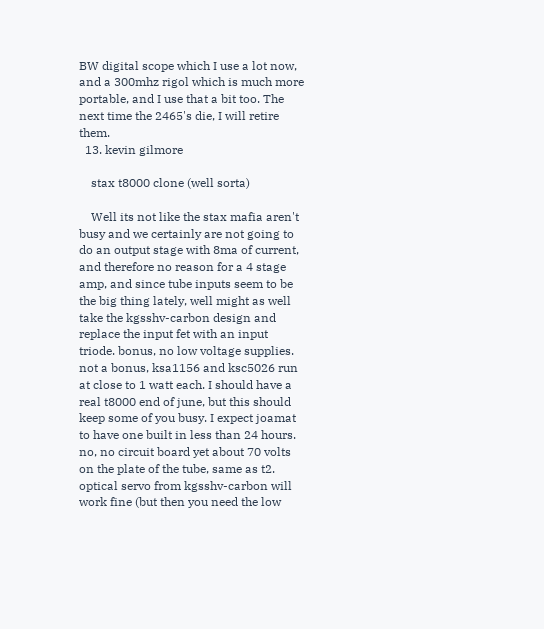BW digital scope which I use a lot now, and a 300mhz rigol which is much more portable, and I use that a bit too. The next time the 2465's die, I will retire them.
  13. kevin gilmore

    stax t8000 clone (well sorta)

    Well its not like the stax mafia aren't busy and we certainly are not going to do an output stage with 8ma of current, and therefore no reason for a 4 stage amp, and since tube inputs seem to be the big thing lately, well might as well take the kgsshv-carbon design and replace the input fet with an input triode. bonus, no low voltage supplies. not a bonus, ksa1156 and ksc5026 run at close to 1 watt each. I should have a real t8000 end of june, but this should keep some of you busy. I expect joamat to have one built in less than 24 hours. no, no circuit board yet about 70 volts on the plate of the tube, same as t2. optical servo from kgsshv-carbon will work fine (but then you need the low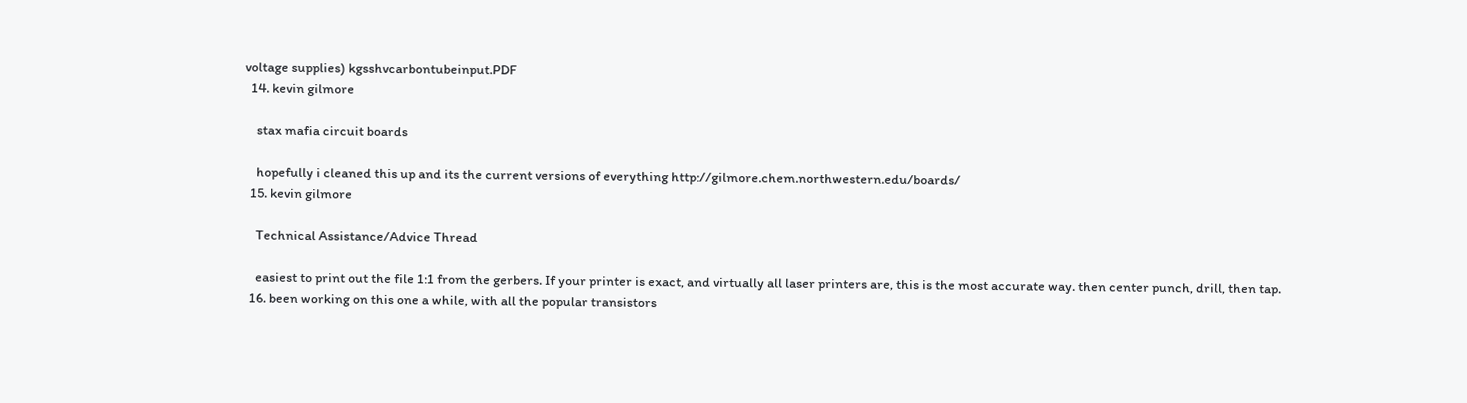voltage supplies) kgsshvcarbontubeinput.PDF
  14. kevin gilmore

    stax mafia circuit boards

    hopefully i cleaned this up and its the current versions of everything http://gilmore.chem.northwestern.edu/boards/
  15. kevin gilmore

    Technical Assistance/Advice Thread

    easiest to print out the file 1:1 from the gerbers. If your printer is exact, and virtually all laser printers are, this is the most accurate way. then center punch, drill, then tap.
  16. been working on this one a while, with all the popular transistors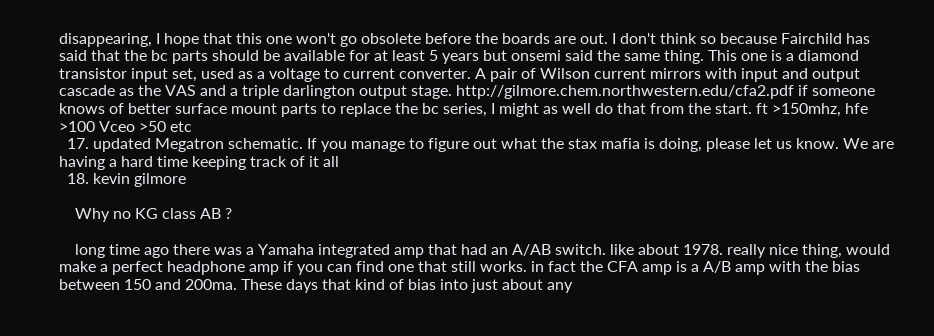disappearing, I hope that this one won't go obsolete before the boards are out. I don't think so because Fairchild has said that the bc parts should be available for at least 5 years but onsemi said the same thing. This one is a diamond transistor input set, used as a voltage to current converter. A pair of Wilson current mirrors with input and output cascade as the VAS and a triple darlington output stage. http://gilmore.chem.northwestern.edu/cfa2.pdf if someone knows of better surface mount parts to replace the bc series, I might as well do that from the start. ft >150mhz, hfe >100 Vceo >50 etc
  17. updated Megatron schematic. If you manage to figure out what the stax mafia is doing, please let us know. We are having a hard time keeping track of it all
  18. kevin gilmore

    Why no KG class AB ?

    long time ago there was a Yamaha integrated amp that had an A/AB switch. like about 1978. really nice thing, would make a perfect headphone amp if you can find one that still works. in fact the CFA amp is a A/B amp with the bias between 150 and 200ma. These days that kind of bias into just about any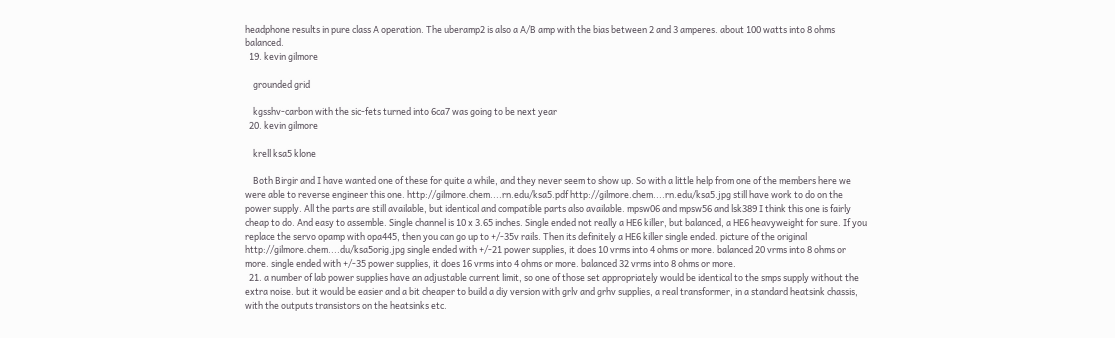headphone results in pure class A operation. The uberamp2 is also a A/B amp with the bias between 2 and 3 amperes. about 100 watts into 8 ohms balanced.
  19. kevin gilmore

    grounded grid

    kgsshv-carbon with the sic-fets turned into 6ca7 was going to be next year
  20. kevin gilmore

    krell ksa5 klone

    Both Birgir and I have wanted one of these for quite a while, and they never seem to show up. So with a little help from one of the members here we were able to reverse engineer this one. http://gilmore.chem....rn.edu/ksa5.pdf http://gilmore.chem....rn.edu/ksa5.jpg still have work to do on the power supply. All the parts are still available, but identical and compatible parts also available. mpsw06 and mpsw56 and lsk389 I think this one is fairly cheap to do. And easy to assemble. Single channel is 10 x 3.65 inches. Single ended not really a HE6 killer, but balanced, a HE6 heavyweight for sure. If you replace the servo opamp with opa445, then you can go up to +/-35v rails. Then its definitely a HE6 killer single ended. picture of the original http://gilmore.chem....du/ksa5orig.jpg single ended with +/-21 power supplies, it does 10 vrms into 4 ohms or more. balanced 20 vrms into 8 ohms or more. single ended with +/-35 power supplies, it does 16 vrms into 4 ohms or more. balanced 32 vrms into 8 ohms or more.
  21. a number of lab power supplies have an adjustable current limit, so one of those set appropriately would be identical to the smps supply without the extra noise. but it would be easier and a bit cheaper to build a diy version with grlv and grhv supplies, a real transformer, in a standard heatsink chassis, with the outputs transistors on the heatsinks etc.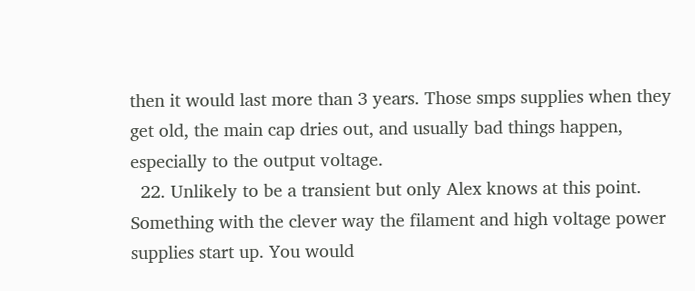then it would last more than 3 years. Those smps supplies when they get old, the main cap dries out, and usually bad things happen, especially to the output voltage.
  22. Unlikely to be a transient but only Alex knows at this point. Something with the clever way the filament and high voltage power supplies start up. You would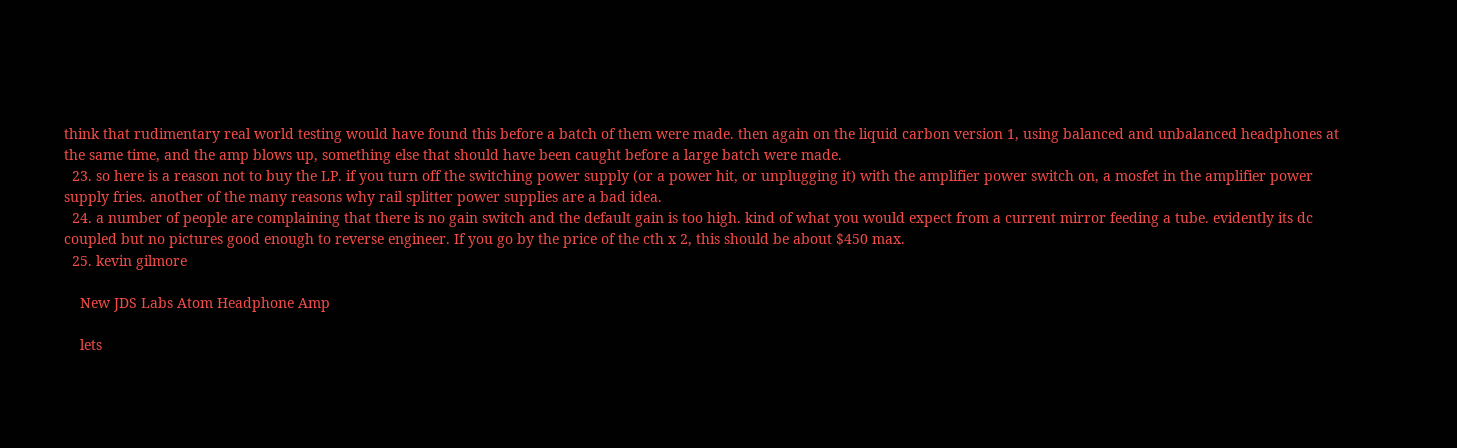think that rudimentary real world testing would have found this before a batch of them were made. then again on the liquid carbon version 1, using balanced and unbalanced headphones at the same time, and the amp blows up, something else that should have been caught before a large batch were made.
  23. so here is a reason not to buy the LP. if you turn off the switching power supply (or a power hit, or unplugging it) with the amplifier power switch on, a mosfet in the amplifier power supply fries. another of the many reasons why rail splitter power supplies are a bad idea.
  24. a number of people are complaining that there is no gain switch and the default gain is too high. kind of what you would expect from a current mirror feeding a tube. evidently its dc coupled but no pictures good enough to reverse engineer. If you go by the price of the cth x 2, this should be about $450 max.
  25. kevin gilmore

    New JDS Labs Atom Headphone Amp

    lets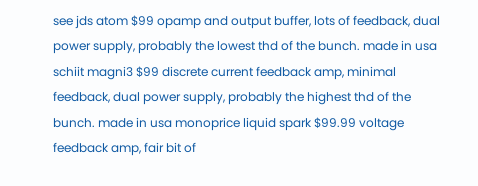see jds atom $99 opamp and output buffer, lots of feedback, dual power supply, probably the lowest thd of the bunch. made in usa schiit magni3 $99 discrete current feedback amp, minimal feedback, dual power supply, probably the highest thd of the bunch. made in usa monoprice liquid spark $99.99 voltage feedback amp, fair bit of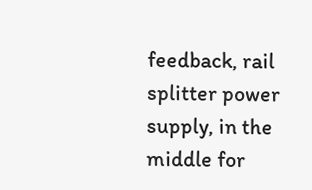feedback, rail splitter power supply, in the middle for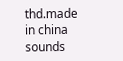thd.made in china sounds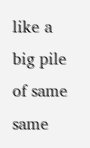like a big pile of same same